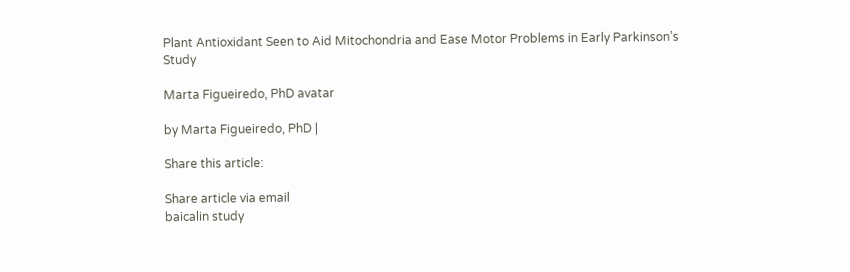Plant Antioxidant Seen to Aid Mitochondria and Ease Motor Problems in Early Parkinson’s Study

Marta Figueiredo, PhD avatar

by Marta Figueiredo, PhD |

Share this article:

Share article via email
baicalin study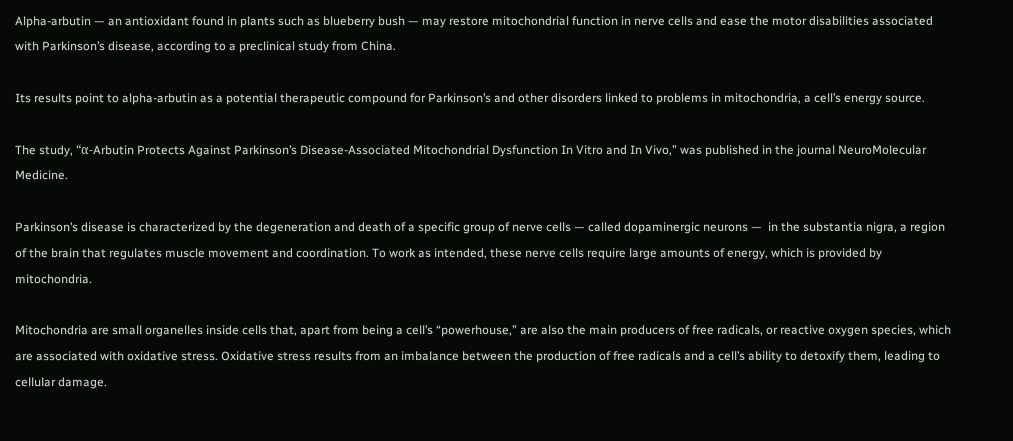Alpha-arbutin — an antioxidant found in plants such as blueberry bush — may restore mitochondrial function in nerve cells and ease the motor disabilities associated with Parkinson’s disease, according to a preclinical study from China.

Its results point to alpha-arbutin as a potential therapeutic compound for Parkinson’s and other disorders linked to problems in mitochondria, a cell’s energy source.

The study, “α-Arbutin Protects Against Parkinson’s Disease-Associated Mitochondrial Dysfunction In Vitro and In Vivo,” was published in the journal NeuroMolecular Medicine.

Parkinson’s disease is characterized by the degeneration and death of a specific group of nerve cells — called dopaminergic neurons —  in the substantia nigra, a region of the brain that regulates muscle movement and coordination. To work as intended, these nerve cells require large amounts of energy, which is provided by mitochondria.

Mitochondria are small organelles inside cells that, apart from being a cell’s “powerhouse,” are also the main producers of free radicals, or reactive oxygen species, which are associated with oxidative stress. Oxidative stress results from an imbalance between the production of free radicals and a cell’s ability to detoxify them, leading to cellular damage.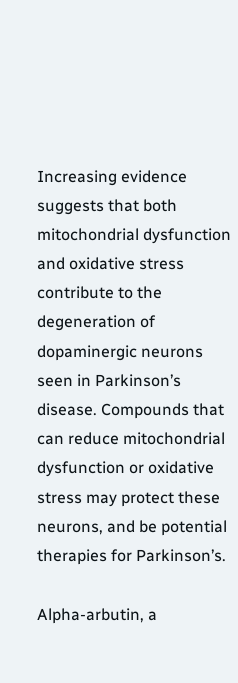Increasing evidence suggests that both mitochondrial dysfunction and oxidative stress contribute to the degeneration of dopaminergic neurons seen in Parkinson’s disease. Compounds that can reduce mitochondrial dysfunction or oxidative stress may protect these neurons, and be potential therapies for Parkinson’s.

Alpha-arbutin, a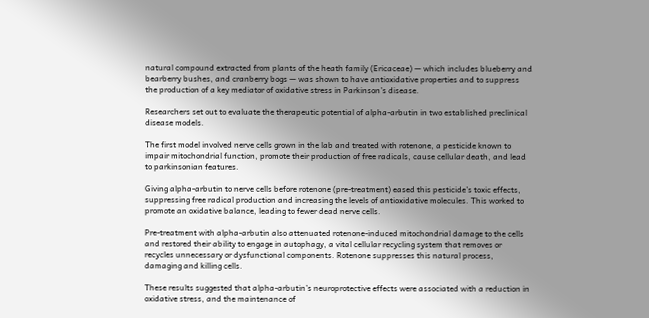natural compound extracted from plants of the heath family (Ericaceae) — which includes blueberry and bearberry bushes, and cranberry bogs — was shown to have antioxidative properties and to suppress the production of a key mediator of oxidative stress in Parkinson’s disease.

Researchers set out to evaluate the therapeutic potential of alpha-arbutin in two established preclinical disease models.

The first model involved nerve cells grown in the lab and treated with rotenone, a pesticide known to impair mitochondrial function, promote their production of free radicals, cause cellular death, and lead to parkinsonian features.

Giving alpha-arbutin to nerve cells before rotenone (pre-treatment) eased this pesticide’s toxic effects, suppressing free radical production and increasing the levels of antioxidative molecules. This worked to promote an oxidative balance, leading to fewer dead nerve cells.

Pre-treatment with alpha-arbutin also attenuated rotenone-induced mitochondrial damage to the cells and restored their ability to engage in autophagy, a vital cellular recycling system that removes or recycles unnecessary or dysfunctional components. Rotenone suppresses this natural process, damaging and killing cells.

These results suggested that alpha-arbutin’s neuroprotective effects were associated with a reduction in oxidative stress, and the maintenance of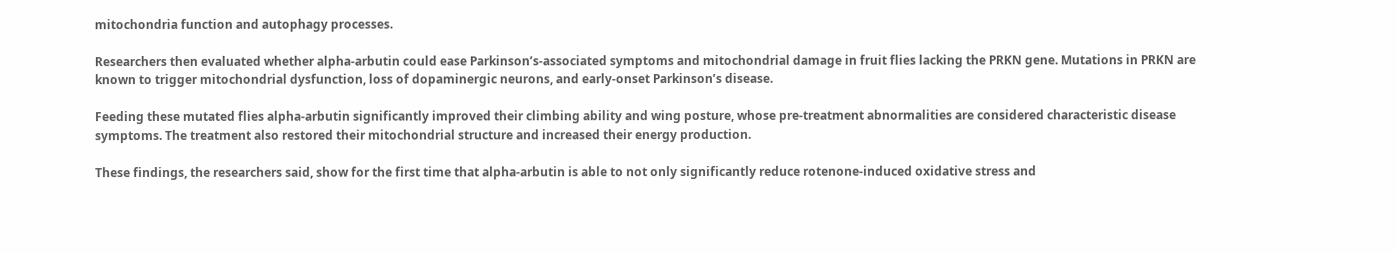mitochondria function and autophagy processes.

Researchers then evaluated whether alpha-arbutin could ease Parkinson’s-associated symptoms and mitochondrial damage in fruit flies lacking the PRKN gene. Mutations in PRKN are known to trigger mitochondrial dysfunction, loss of dopaminergic neurons, and early-onset Parkinson’s disease.

Feeding these mutated flies alpha-arbutin significantly improved their climbing ability and wing posture, whose pre-treatment abnormalities are considered characteristic disease symptoms. The treatment also restored their mitochondrial structure and increased their energy production.

These findings, the researchers said, show for the first time that alpha-arbutin is able to not only significantly reduce rotenone-induced oxidative stress and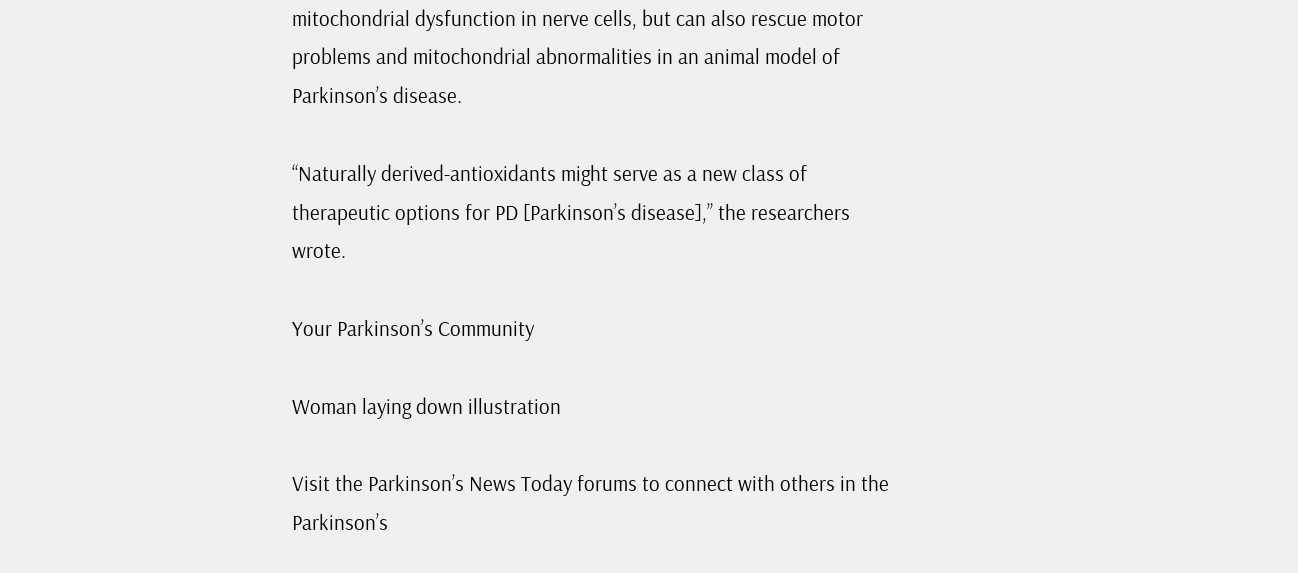mitochondrial dysfunction in nerve cells, but can also rescue motor problems and mitochondrial abnormalities in an animal model of Parkinson’s disease.

“Naturally derived-antioxidants might serve as a new class of therapeutic options for PD [Parkinson’s disease],” the researchers wrote.

Your Parkinson’s Community

Woman laying down illustration

Visit the Parkinson’s News Today forums to connect with others in the Parkinson’s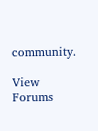community.

View Forums